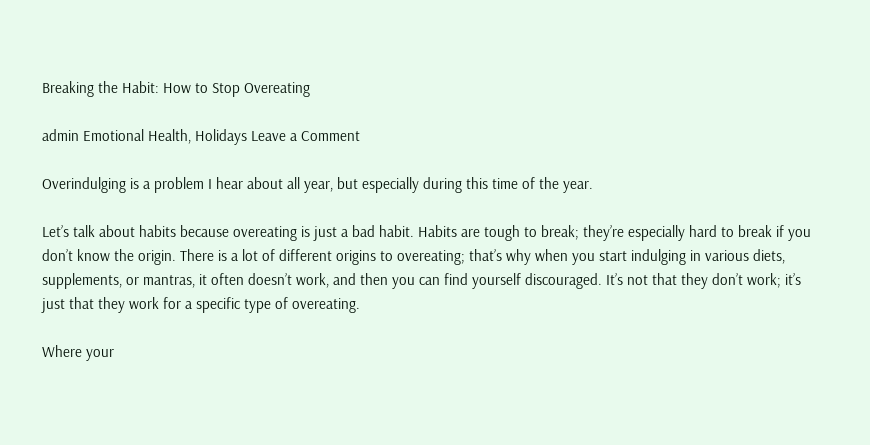Breaking the Habit: How to Stop Overeating

admin Emotional Health, Holidays Leave a Comment

Overindulging is a problem I hear about all year, but especially during this time of the year.

Let’s talk about habits because overeating is just a bad habit. Habits are tough to break; they’re especially hard to break if you don’t know the origin. There is a lot of different origins to overeating; that’s why when you start indulging in various diets, supplements, or mantras, it often doesn’t work, and then you can find yourself discouraged. It’s not that they don’t work; it’s just that they work for a specific type of overeating.

Where your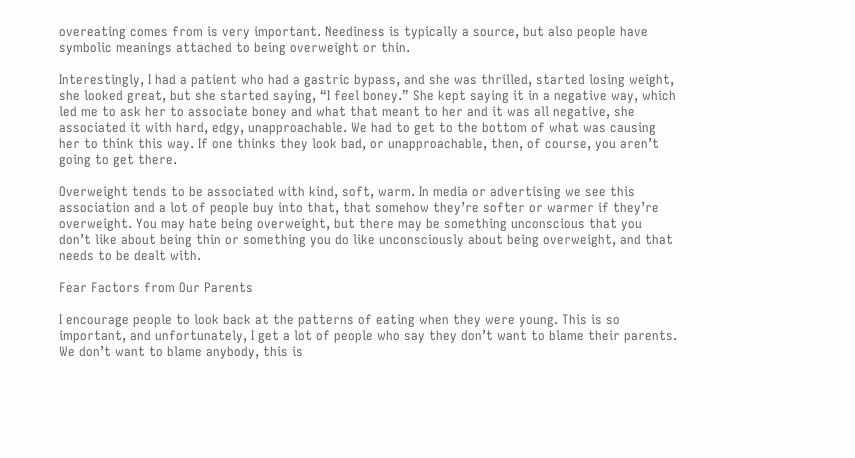overeating comes from is very important. Neediness is typically a source, but also people have symbolic meanings attached to being overweight or thin.

Interestingly, I had a patient who had a gastric bypass, and she was thrilled, started losing weight, she looked great, but she started saying, “I feel boney.” She kept saying it in a negative way, which led me to ask her to associate boney and what that meant to her and it was all negative, she associated it with hard, edgy, unapproachable. We had to get to the bottom of what was causing her to think this way. If one thinks they look bad, or unapproachable, then, of course, you aren’t going to get there.

Overweight tends to be associated with kind, soft, warm. In media or advertising we see this association and a lot of people buy into that, that somehow they’re softer or warmer if they’re overweight. You may hate being overweight, but there may be something unconscious that you don’t like about being thin or something you do like unconsciously about being overweight, and that needs to be dealt with.

Fear Factors from Our Parents

I encourage people to look back at the patterns of eating when they were young. This is so important, and unfortunately, I get a lot of people who say they don’t want to blame their parents. We don’t want to blame anybody, this is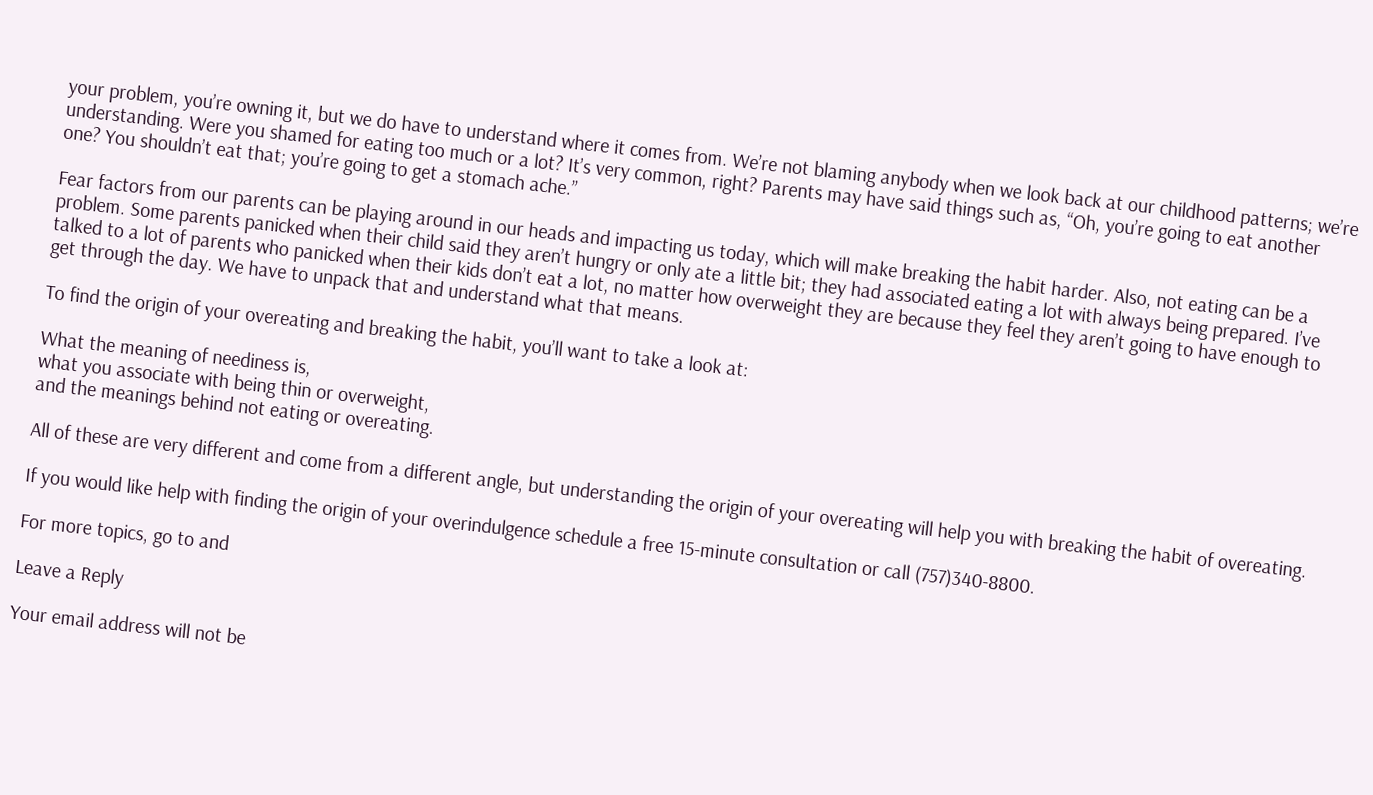your problem, you’re owning it, but we do have to understand where it comes from. We’re not blaming anybody when we look back at our childhood patterns; we’re understanding. Were you shamed for eating too much or a lot? It’s very common, right? Parents may have said things such as, “Oh, you’re going to eat another one? You shouldn’t eat that; you’re going to get a stomach ache.”

Fear factors from our parents can be playing around in our heads and impacting us today, which will make breaking the habit harder. Also, not eating can be a problem. Some parents panicked when their child said they aren’t hungry or only ate a little bit; they had associated eating a lot with always being prepared. I’ve talked to a lot of parents who panicked when their kids don’t eat a lot, no matter how overweight they are because they feel they aren’t going to have enough to get through the day. We have to unpack that and understand what that means.

To find the origin of your overeating and breaking the habit, you’ll want to take a look at:

What the meaning of neediness is,
what you associate with being thin or overweight,
and the meanings behind not eating or overeating.

All of these are very different and come from a different angle, but understanding the origin of your overeating will help you with breaking the habit of overeating.

If you would like help with finding the origin of your overindulgence schedule a free 15-minute consultation or call (757)340-8800.

For more topics, go to and

Leave a Reply

Your email address will not be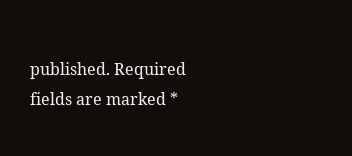published. Required fields are marked *